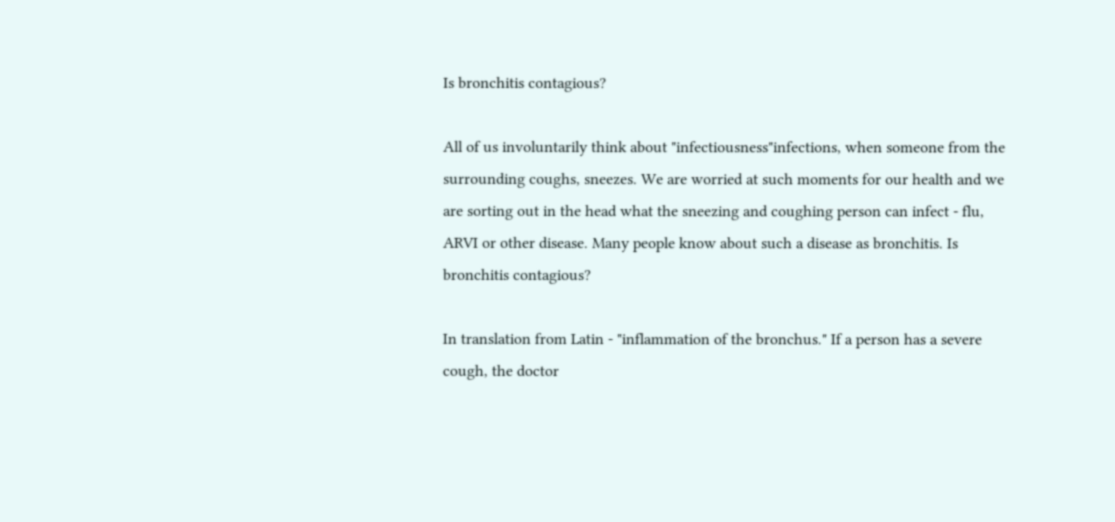Is bronchitis contagious?

All of us involuntarily think about "infectiousness"infections, when someone from the surrounding coughs, sneezes. We are worried at such moments for our health and we are sorting out in the head what the sneezing and coughing person can infect - flu, ARVI or other disease. Many people know about such a disease as bronchitis. Is bronchitis contagious?

In translation from Latin - "inflammation of the bronchus." If a person has a severe cough, the doctor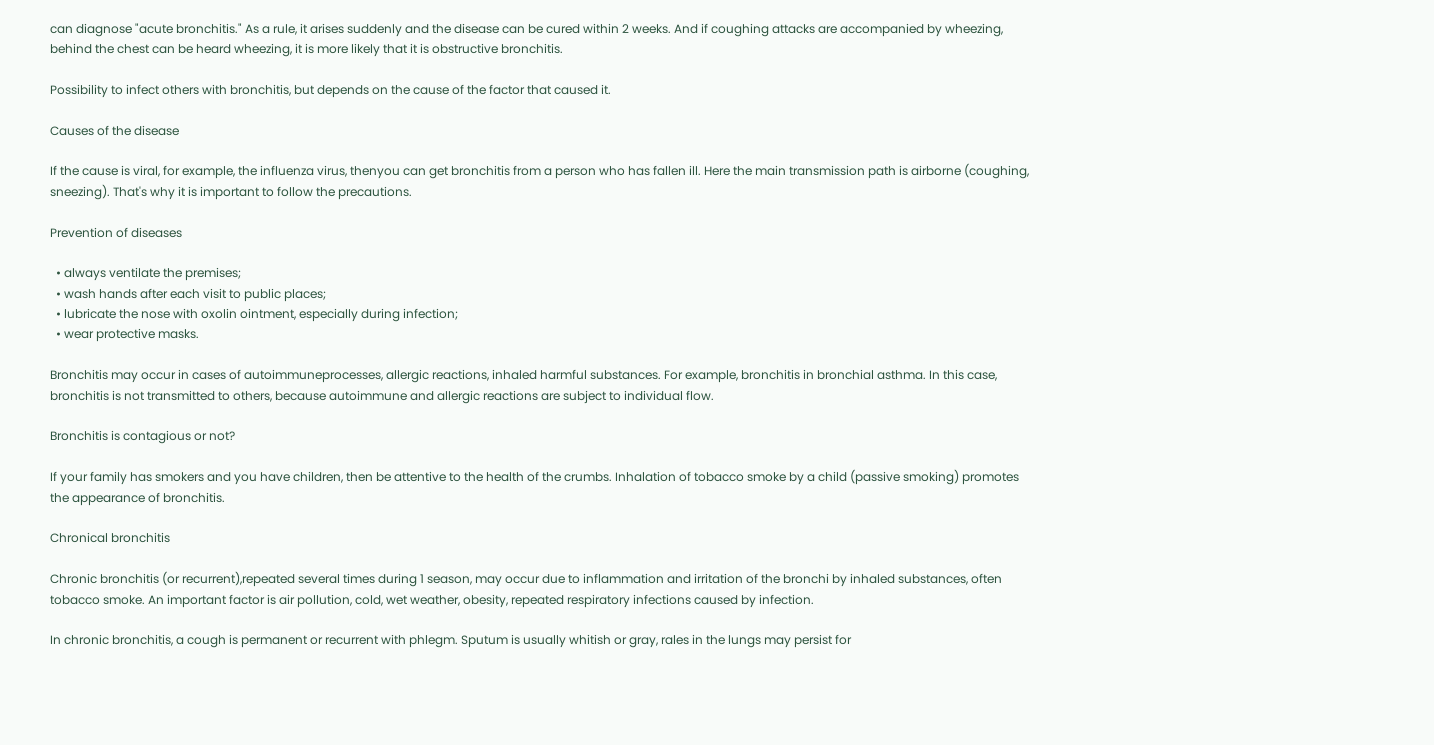can diagnose "acute bronchitis." As a rule, it arises suddenly and the disease can be cured within 2 weeks. And if coughing attacks are accompanied by wheezing, behind the chest can be heard wheezing, it is more likely that it is obstructive bronchitis.

Possibility to infect others with bronchitis, but depends on the cause of the factor that caused it.

Causes of the disease

If the cause is viral, for example, the influenza virus, thenyou can get bronchitis from a person who has fallen ill. Here the main transmission path is airborne (coughing, sneezing). That's why it is important to follow the precautions.

Prevention of diseases

  • always ventilate the premises;
  • wash hands after each visit to public places;
  • lubricate the nose with oxolin ointment, especially during infection;
  • wear protective masks.

Bronchitis may occur in cases of autoimmuneprocesses, allergic reactions, inhaled harmful substances. For example, bronchitis in bronchial asthma. In this case, bronchitis is not transmitted to others, because autoimmune and allergic reactions are subject to individual flow.

Bronchitis is contagious or not?

If your family has smokers and you have children, then be attentive to the health of the crumbs. Inhalation of tobacco smoke by a child (passive smoking) promotes the appearance of bronchitis.

Chronical bronchitis

Chronic bronchitis (or recurrent),repeated several times during 1 season, may occur due to inflammation and irritation of the bronchi by inhaled substances, often tobacco smoke. An important factor is air pollution, cold, wet weather, obesity, repeated respiratory infections caused by infection.

In chronic bronchitis, a cough is permanent or recurrent with phlegm. Sputum is usually whitish or gray, rales in the lungs may persist for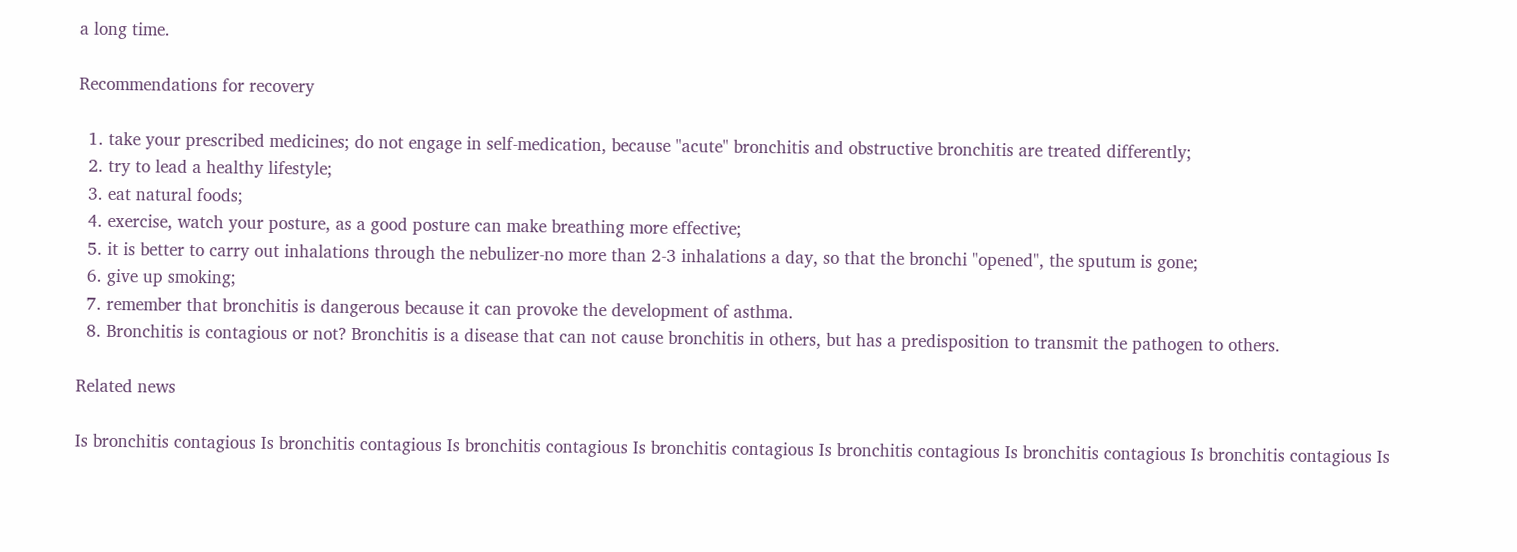a long time.

Recommendations for recovery

  1. take your prescribed medicines; do not engage in self-medication, because "acute" bronchitis and obstructive bronchitis are treated differently;
  2. try to lead a healthy lifestyle;
  3. eat natural foods;
  4. exercise, watch your posture, as a good posture can make breathing more effective;
  5. it is better to carry out inhalations through the nebulizer-no more than 2-3 inhalations a day, so that the bronchi "opened", the sputum is gone;
  6. give up smoking;
  7. remember that bronchitis is dangerous because it can provoke the development of asthma.
  8. Bronchitis is contagious or not? Bronchitis is a disease that can not cause bronchitis in others, but has a predisposition to transmit the pathogen to others.

Related news

Is bronchitis contagious Is bronchitis contagious Is bronchitis contagious Is bronchitis contagious Is bronchitis contagious Is bronchitis contagious Is bronchitis contagious Is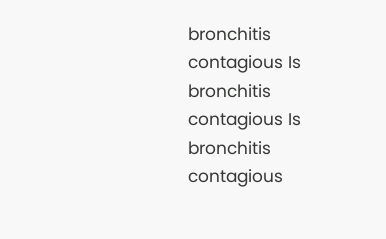bronchitis contagious Is bronchitis contagious Is bronchitis contagious